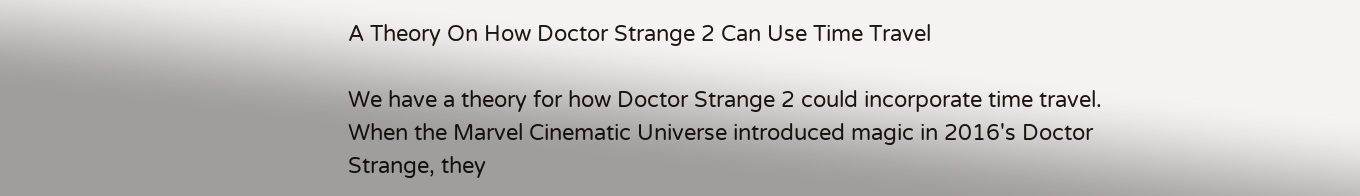A Theory On How Doctor Strange 2 Can Use Time Travel

We have a theory for how Doctor Strange 2 could incorporate time travel. When the Marvel Cinematic Universe introduced magic in 2016's Doctor Strange, they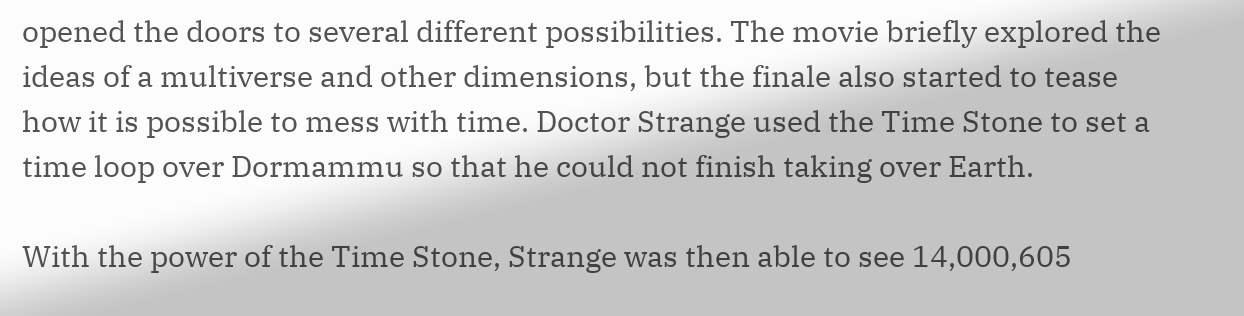opened the doors to several different possibilities. The movie briefly explored the ideas of a multiverse and other dimensions, but the finale also started to tease how it is possible to mess with time. Doctor Strange used the Time Stone to set a time loop over Dormammu so that he could not finish taking over Earth.

With the power of the Time Stone, Strange was then able to see 14,000,605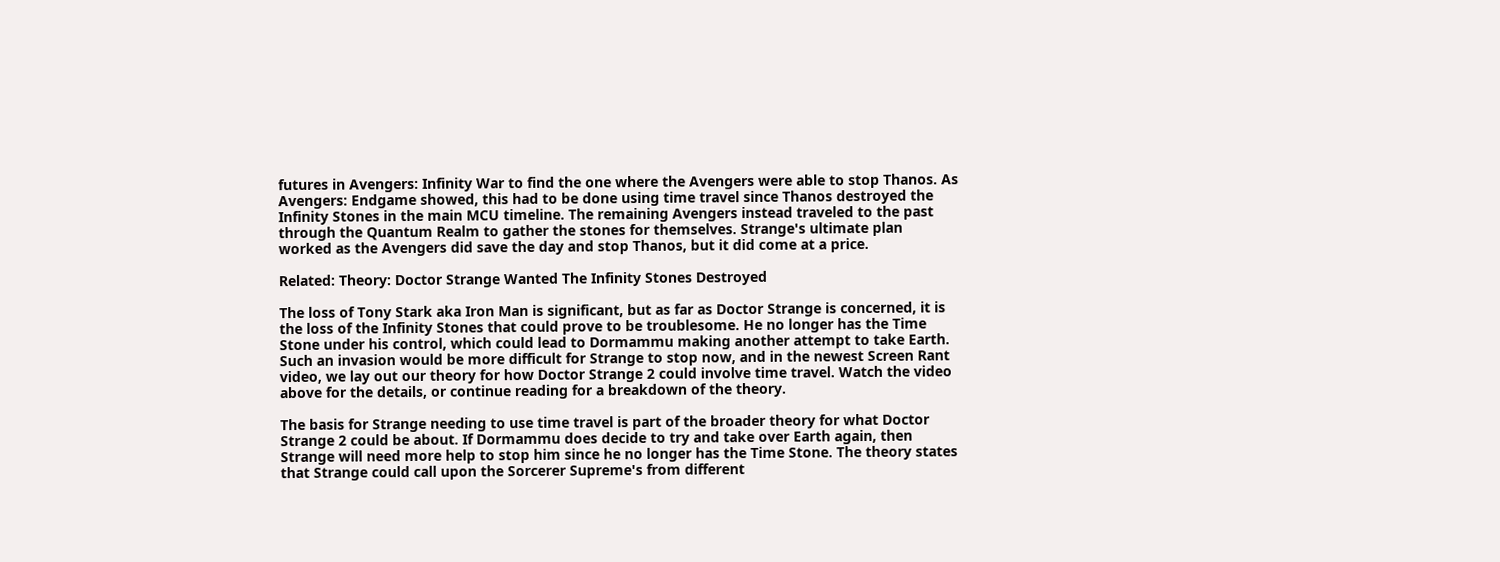futures in Avengers: Infinity War to find the one where the Avengers were able to stop Thanos. As Avengers: Endgame showed, this had to be done using time travel since Thanos destroyed the Infinity Stones in the main MCU timeline. The remaining Avengers instead traveled to the past through the Quantum Realm to gather the stones for themselves. Strange's ultimate plan worked as the Avengers did save the day and stop Thanos, but it did come at a price.

Related: Theory: Doctor Strange Wanted The Infinity Stones Destroyed

The loss of Tony Stark aka Iron Man is significant, but as far as Doctor Strange is concerned, it is the loss of the Infinity Stones that could prove to be troublesome. He no longer has the Time Stone under his control, which could lead to Dormammu making another attempt to take Earth. Such an invasion would be more difficult for Strange to stop now, and in the newest Screen Rant video, we lay out our theory for how Doctor Strange 2 could involve time travel. Watch the video above for the details, or continue reading for a breakdown of the theory.

The basis for Strange needing to use time travel is part of the broader theory for what Doctor Strange 2 could be about. If Dormammu does decide to try and take over Earth again, then Strange will need more help to stop him since he no longer has the Time Stone. The theory states that Strange could call upon the Sorcerer Supreme's from different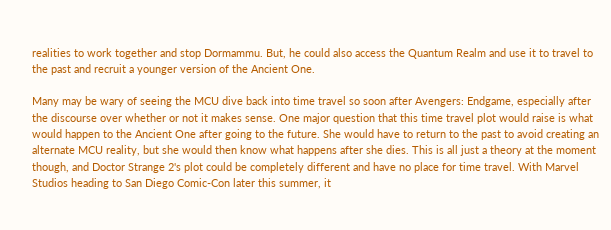realities to work together and stop Dormammu. But, he could also access the Quantum Realm and use it to travel to the past and recruit a younger version of the Ancient One.

Many may be wary of seeing the MCU dive back into time travel so soon after Avengers: Endgame, especially after the discourse over whether or not it makes sense. One major question that this time travel plot would raise is what would happen to the Ancient One after going to the future. She would have to return to the past to avoid creating an alternate MCU reality, but she would then know what happens after she dies. This is all just a theory at the moment though, and Doctor Strange 2's plot could be completely different and have no place for time travel. With Marvel Studios heading to San Diego Comic-Con later this summer, it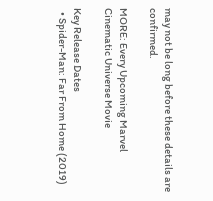may not be long before these details are confirmed.

MORE: Every Upcoming Marvel Cinematic Universe Movie

Key Release Dates
  • Spider-Man: Far From Home (2019)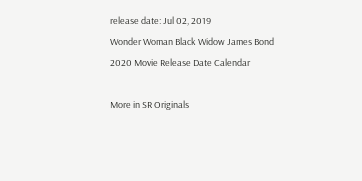release date: Jul 02, 2019
Wonder Woman Black Widow James Bond
2020 Movie Release Date Calendar

More in SR Originals